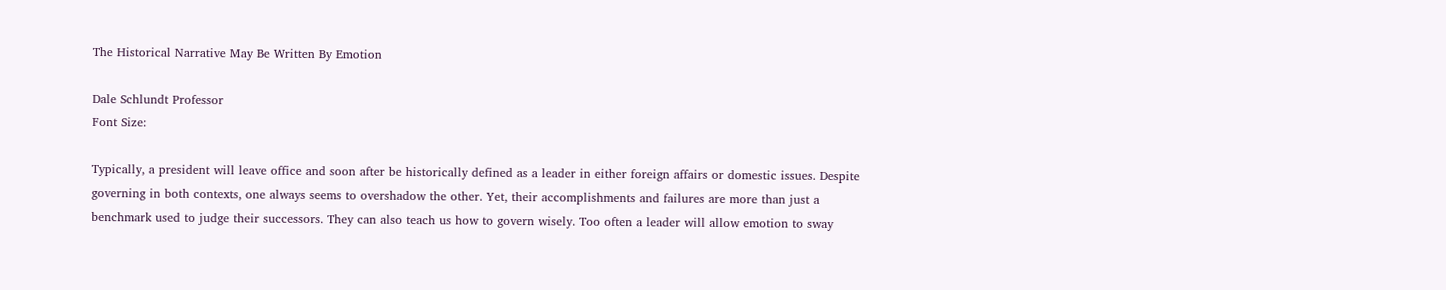The Historical Narrative May Be Written By Emotion

Dale Schlundt Professor
Font Size:

Typically, a president will leave office and soon after be historically defined as a leader in either foreign affairs or domestic issues. Despite governing in both contexts, one always seems to overshadow the other. Yet, their accomplishments and failures are more than just a benchmark used to judge their successors. They can also teach us how to govern wisely. Too often a leader will allow emotion to sway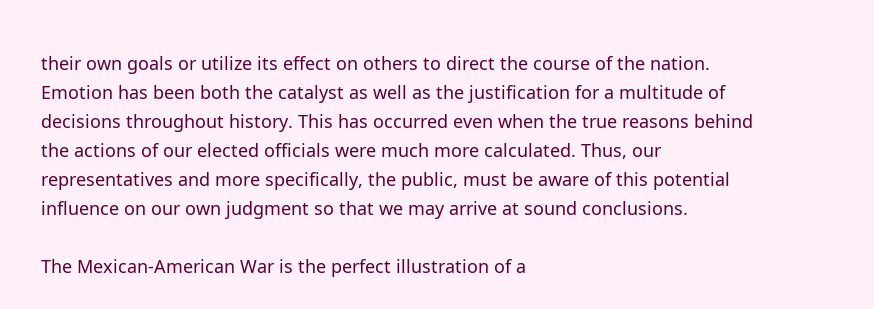their own goals or utilize its effect on others to direct the course of the nation. Emotion has been both the catalyst as well as the justification for a multitude of decisions throughout history. This has occurred even when the true reasons behind the actions of our elected officials were much more calculated. Thus, our representatives and more specifically, the public, must be aware of this potential influence on our own judgment so that we may arrive at sound conclusions.

The Mexican-American War is the perfect illustration of a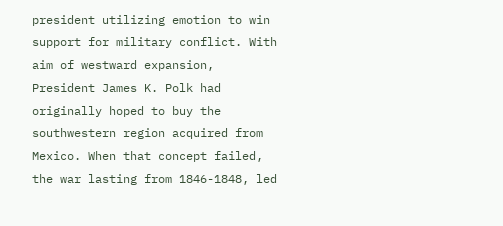president utilizing emotion to win support for military conflict. With aim of westward expansion, President James K. Polk had originally hoped to buy the southwestern region acquired from Mexico. When that concept failed, the war lasting from 1846-1848, led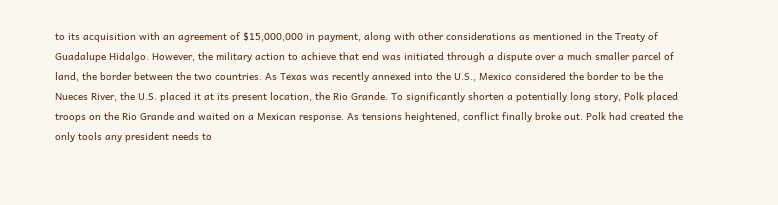to its acquisition with an agreement of $15,000,000 in payment, along with other considerations as mentioned in the Treaty of Guadalupe Hidalgo. However, the military action to achieve that end was initiated through a dispute over a much smaller parcel of land, the border between the two countries. As Texas was recently annexed into the U.S., Mexico considered the border to be the Nueces River, the U.S. placed it at its present location, the Rio Grande. To significantly shorten a potentially long story, Polk placed troops on the Rio Grande and waited on a Mexican response. As tensions heightened, conflict finally broke out. Polk had created the only tools any president needs to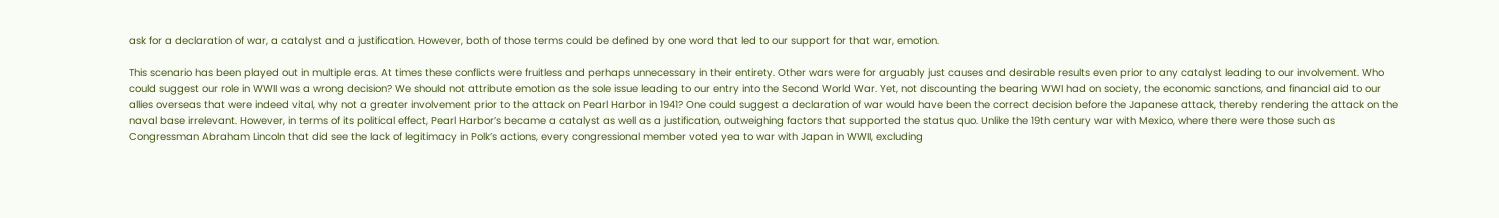ask for a declaration of war, a catalyst and a justification. However, both of those terms could be defined by one word that led to our support for that war, emotion.

This scenario has been played out in multiple eras. At times these conflicts were fruitless and perhaps unnecessary in their entirety. Other wars were for arguably just causes and desirable results even prior to any catalyst leading to our involvement. Who could suggest our role in WWII was a wrong decision? We should not attribute emotion as the sole issue leading to our entry into the Second World War. Yet, not discounting the bearing WWI had on society, the economic sanctions, and financial aid to our allies overseas that were indeed vital, why not a greater involvement prior to the attack on Pearl Harbor in 1941? One could suggest a declaration of war would have been the correct decision before the Japanese attack, thereby rendering the attack on the naval base irrelevant. However, in terms of its political effect, Pearl Harbor’s became a catalyst as well as a justification, outweighing factors that supported the status quo. Unlike the 19th century war with Mexico, where there were those such as Congressman Abraham Lincoln that did see the lack of legitimacy in Polk’s actions, every congressional member voted yea to war with Japan in WWII, excluding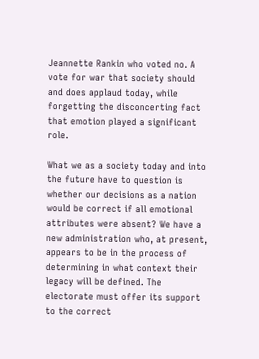Jeannette Rankin who voted no. A vote for war that society should and does applaud today, while forgetting the disconcerting fact that emotion played a significant role.

What we as a society today and into the future have to question is whether our decisions as a nation would be correct if all emotional attributes were absent? We have a new administration who, at present, appears to be in the process of determining in what context their legacy will be defined. The electorate must offer its support to the correct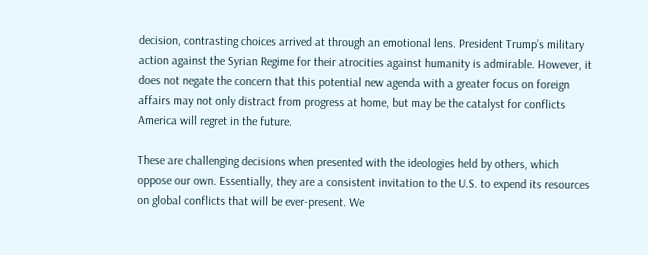decision, contrasting choices arrived at through an emotional lens. President Trump’s military action against the Syrian Regime for their atrocities against humanity is admirable. However, it does not negate the concern that this potential new agenda with a greater focus on foreign affairs may not only distract from progress at home, but may be the catalyst for conflicts America will regret in the future.

These are challenging decisions when presented with the ideologies held by others, which oppose our own. Essentially, they are a consistent invitation to the U.S. to expend its resources on global conflicts that will be ever-present. We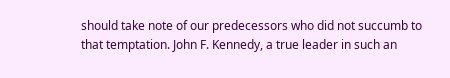should take note of our predecessors who did not succumb to that temptation. John F. Kennedy, a true leader in such an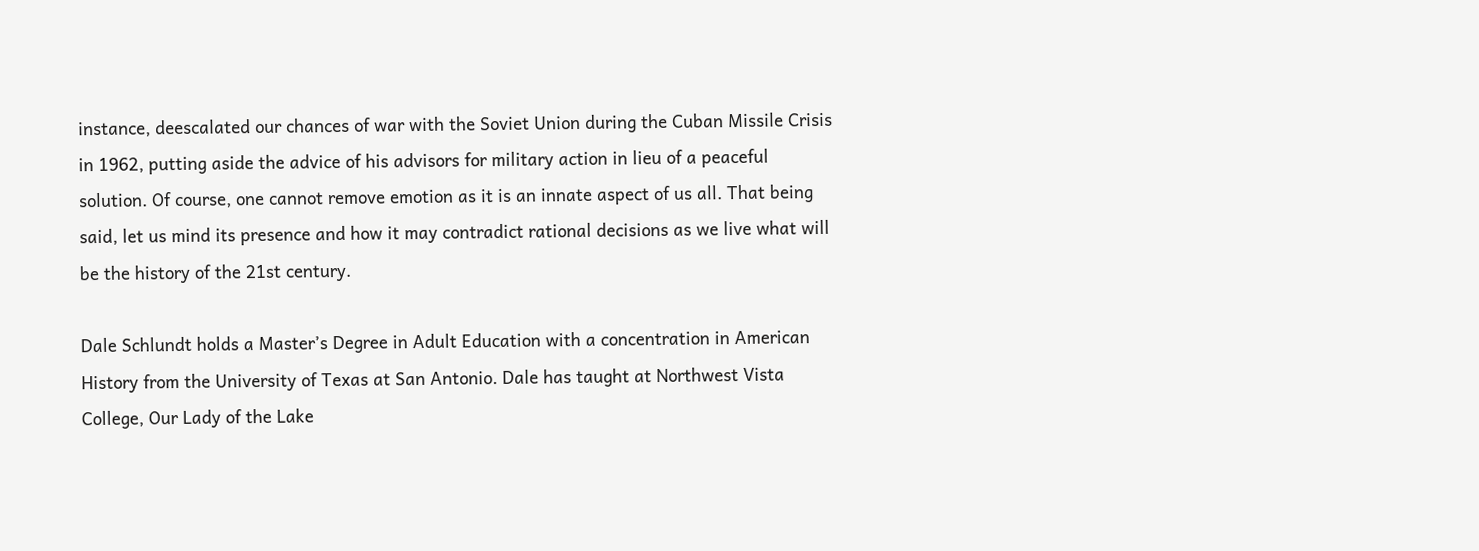instance, deescalated our chances of war with the Soviet Union during the Cuban Missile Crisis in 1962, putting aside the advice of his advisors for military action in lieu of a peaceful solution. Of course, one cannot remove emotion as it is an innate aspect of us all. That being said, let us mind its presence and how it may contradict rational decisions as we live what will be the history of the 21st century.

Dale Schlundt holds a Master’s Degree in Adult Education with a concentration in American History from the University of Texas at San Antonio. Dale has taught at Northwest Vista College, Our Lady of the Lake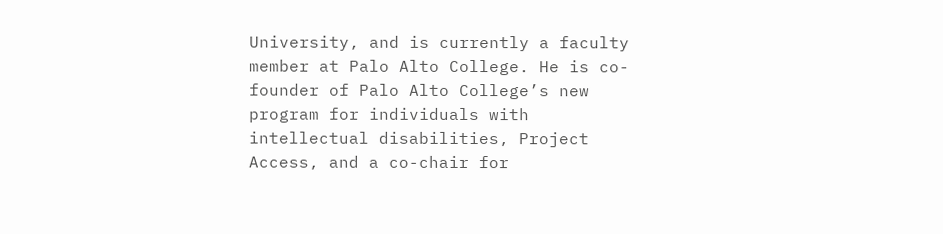University, and is currently a faculty member at Palo Alto College. He is co-founder of Palo Alto College’s new program for individuals with intellectual disabilities, Project Access, and a co-chair for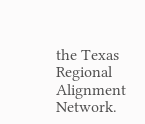the Texas Regional Alignment Network.